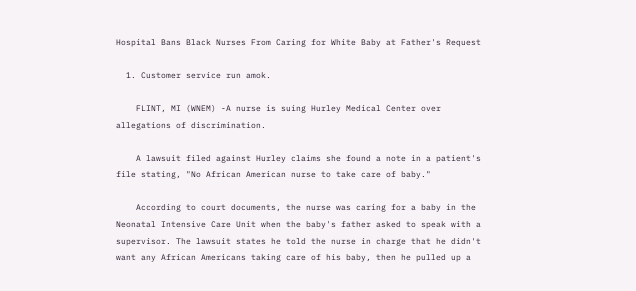Hospital Bans Black Nurses From Caring for White Baby at Father's Request

  1. Customer service run amok.

    FLINT, MI (WNEM) -A nurse is suing Hurley Medical Center over allegations of discrimination.

    A lawsuit filed against Hurley claims she found a note in a patient's file stating, "No African American nurse to take care of baby."

    According to court documents, the nurse was caring for a baby in the Neonatal Intensive Care Unit when the baby's father asked to speak with a supervisor. The lawsuit states he told the nurse in charge that he didn't want any African Americans taking care of his baby, then he pulled up a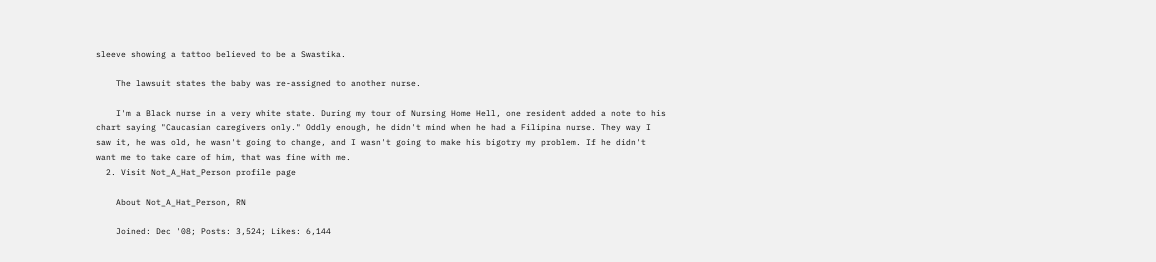sleeve showing a tattoo believed to be a Swastika.

    The lawsuit states the baby was re-assigned to another nurse.

    I'm a Black nurse in a very white state. During my tour of Nursing Home Hell, one resident added a note to his chart saying "Caucasian caregivers only." Oddly enough, he didn't mind when he had a Filipina nurse. They way I saw it, he was old, he wasn't going to change, and I wasn't going to make his bigotry my problem. If he didn't want me to take care of him, that was fine with me.
  2. Visit Not_A_Hat_Person profile page

    About Not_A_Hat_Person, RN

    Joined: Dec '08; Posts: 3,524; Likes: 6,144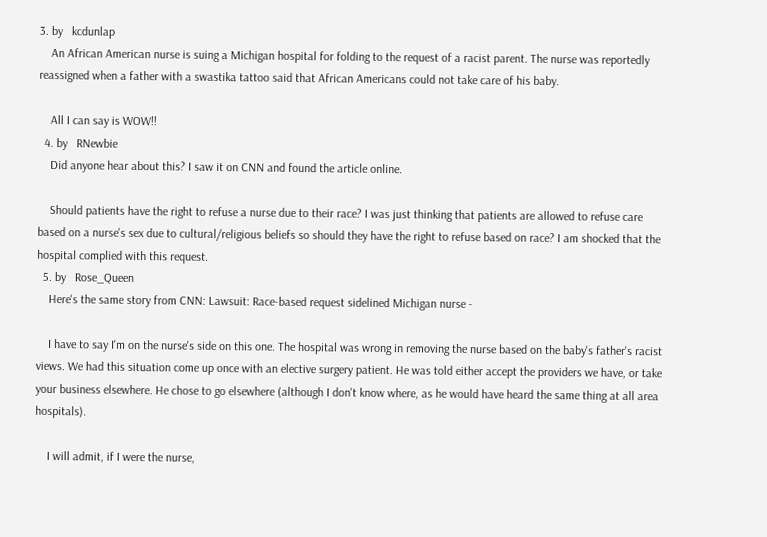3. by   kcdunlap
    An African American nurse is suing a Michigan hospital for folding to the request of a racist parent. The nurse was reportedly reassigned when a father with a swastika tattoo said that African Americans could not take care of his baby.

    All I can say is WOW!!
  4. by   RNewbie
    Did anyone hear about this? I saw it on CNN and found the article online.

    Should patients have the right to refuse a nurse due to their race? I was just thinking that patients are allowed to refuse care based on a nurse's sex due to cultural/religious beliefs so should they have the right to refuse based on race? I am shocked that the hospital complied with this request.
  5. by   Rose_Queen
    Here's the same story from CNN: Lawsuit: Race-based request sidelined Michigan nurse -

    I have to say I'm on the nurse's side on this one. The hospital was wrong in removing the nurse based on the baby's father's racist views. We had this situation come up once with an elective surgery patient. He was told either accept the providers we have, or take your business elsewhere. He chose to go elsewhere (although I don't know where, as he would have heard the same thing at all area hospitals).

    I will admit, if I were the nurse,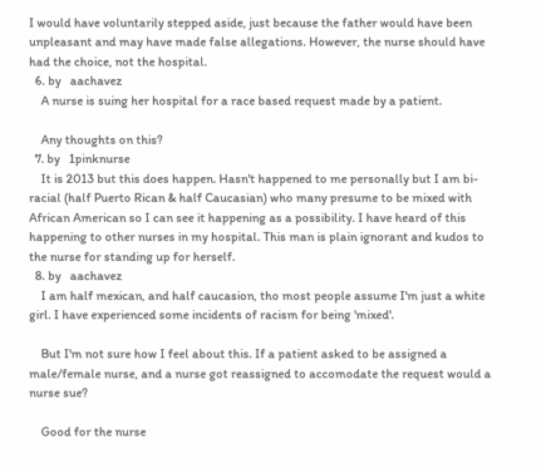I would have voluntarily stepped aside, just because the father would have been unpleasant and may have made false allegations. However, the nurse should have had the choice, not the hospital.
  6. by   aachavez
    A nurse is suing her hospital for a race based request made by a patient.

    Any thoughts on this?
  7. by   1pinknurse
    It is 2013 but this does happen. Hasn't happened to me personally but I am bi-racial (half Puerto Rican & half Caucasian) who many presume to be mixed with African American so I can see it happening as a possibility. I have heard of this happening to other nurses in my hospital. This man is plain ignorant and kudos to the nurse for standing up for herself.
  8. by   aachavez
    I am half mexican, and half caucasion, tho most people assume I'm just a white girl. I have experienced some incidents of racism for being 'mixed'.

    But I'm not sure how I feel about this. If a patient asked to be assigned a male/female nurse, and a nurse got reassigned to accomodate the request would a nurse sue?

    Good for the nurse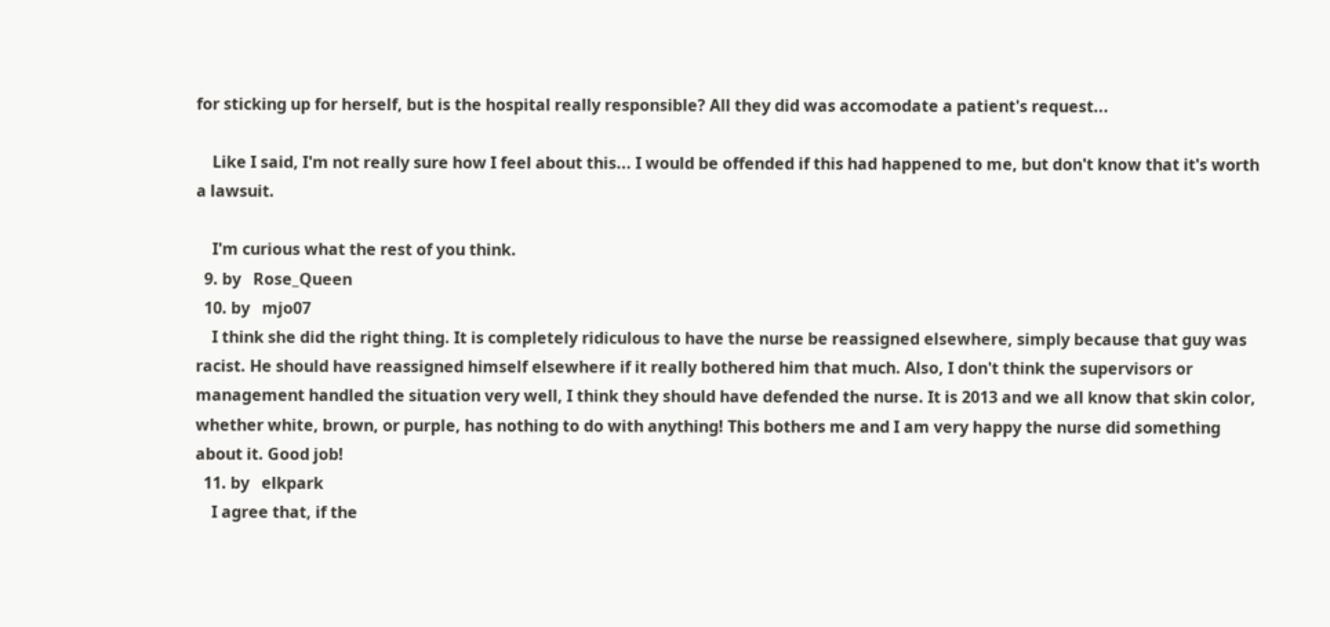for sticking up for herself, but is the hospital really responsible? All they did was accomodate a patient's request...

    Like I said, I'm not really sure how I feel about this... I would be offended if this had happened to me, but don't know that it's worth a lawsuit.

    I'm curious what the rest of you think.
  9. by   Rose_Queen
  10. by   mjo07
    I think she did the right thing. It is completely ridiculous to have the nurse be reassigned elsewhere, simply because that guy was racist. He should have reassigned himself elsewhere if it really bothered him that much. Also, I don't think the supervisors or management handled the situation very well, I think they should have defended the nurse. It is 2013 and we all know that skin color, whether white, brown, or purple, has nothing to do with anything! This bothers me and I am very happy the nurse did something about it. Good job!
  11. by   elkpark
    I agree that, if the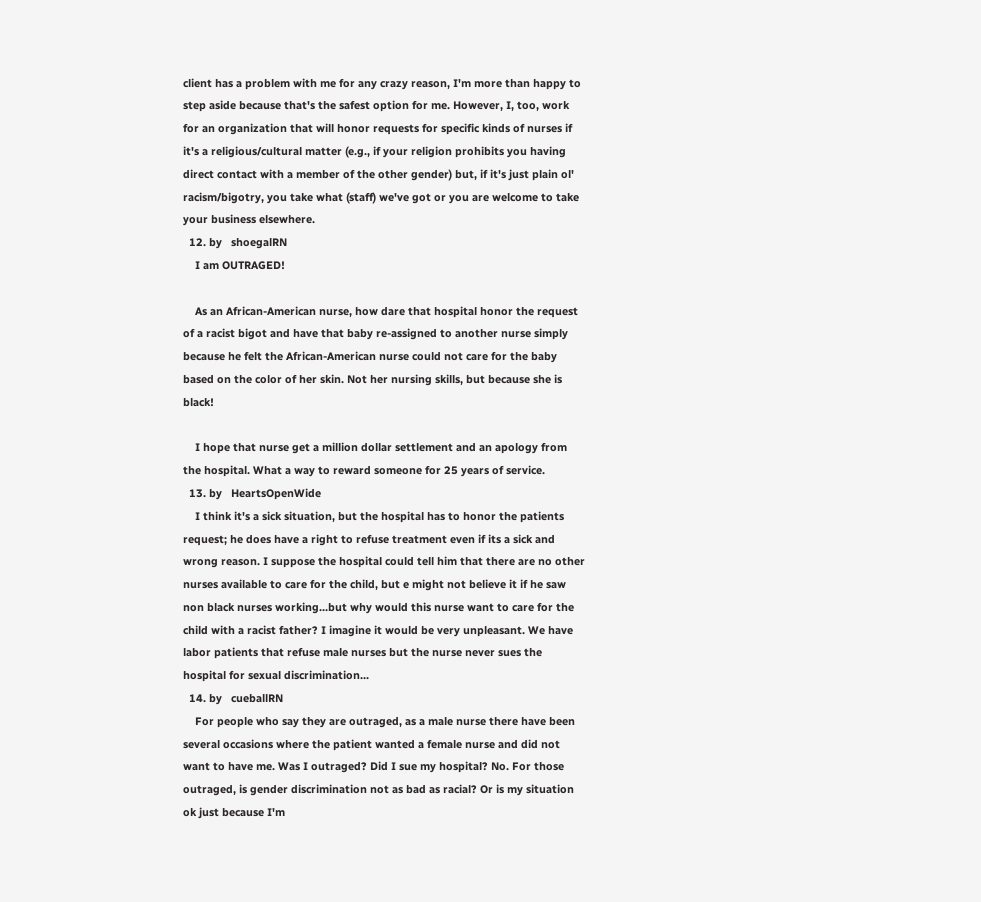client has a problem with me for any crazy reason, I'm more than happy to step aside because that's the safest option for me. However, I, too, work for an organization that will honor requests for specific kinds of nurses if it's a religious/cultural matter (e.g., if your religion prohibits you having direct contact with a member of the other gender) but, if it's just plain ol' racism/bigotry, you take what (staff) we've got or you are welcome to take your business elsewhere.
  12. by   shoegalRN
    I am OUTRAGED!

    As an African-American nurse, how dare that hospital honor the request of a racist bigot and have that baby re-assigned to another nurse simply because he felt the African-American nurse could not care for the baby based on the color of her skin. Not her nursing skills, but because she is black!

    I hope that nurse get a million dollar settlement and an apology from the hospital. What a way to reward someone for 25 years of service.
  13. by   HeartsOpenWide
    I think it's a sick situation, but the hospital has to honor the patients request; he does have a right to refuse treatment even if its a sick and wrong reason. I suppose the hospital could tell him that there are no other nurses available to care for the child, but e might not believe it if he saw non black nurses working...but why would this nurse want to care for the child with a racist father? I imagine it would be very unpleasant. We have labor patients that refuse male nurses but the nurse never sues the hospital for sexual discrimination...
  14. by   cueballRN
    For people who say they are outraged, as a male nurse there have been several occasions where the patient wanted a female nurse and did not want to have me. Was I outraged? Did I sue my hospital? No. For those outraged, is gender discrimination not as bad as racial? Or is my situation ok just because I'm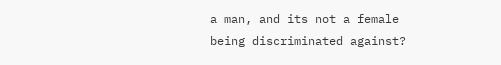a man, and its not a female being discriminated against?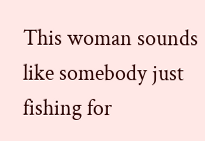This woman sounds like somebody just fishing for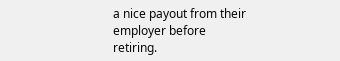a nice payout from their employer before retiring.